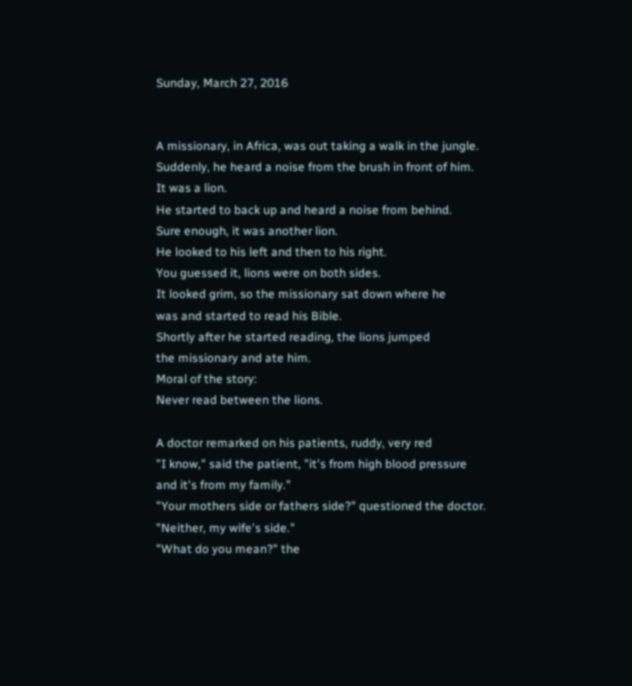Sunday, March 27, 2016


A missionary, in Africa, was out taking a walk in the jungle.
Suddenly, he heard a noise from the brush in front of him.
It was a lion.
He started to back up and heard a noise from behind.
Sure enough, it was another lion.
He looked to his left and then to his right.
You guessed it, lions were on both sides.
It looked grim, so the missionary sat down where he
was and started to read his Bible.
Shortly after he started reading, the lions jumped
the missionary and ate him.
Moral of the story:
Never read between the lions.

A doctor remarked on his patients, ruddy, very red
"I know," said the patient, "it's from high blood pressure
and it's from my family."
"Your mothers side or fathers side?" questioned the doctor.
"Neither, my wife's side."
"What do you mean?" the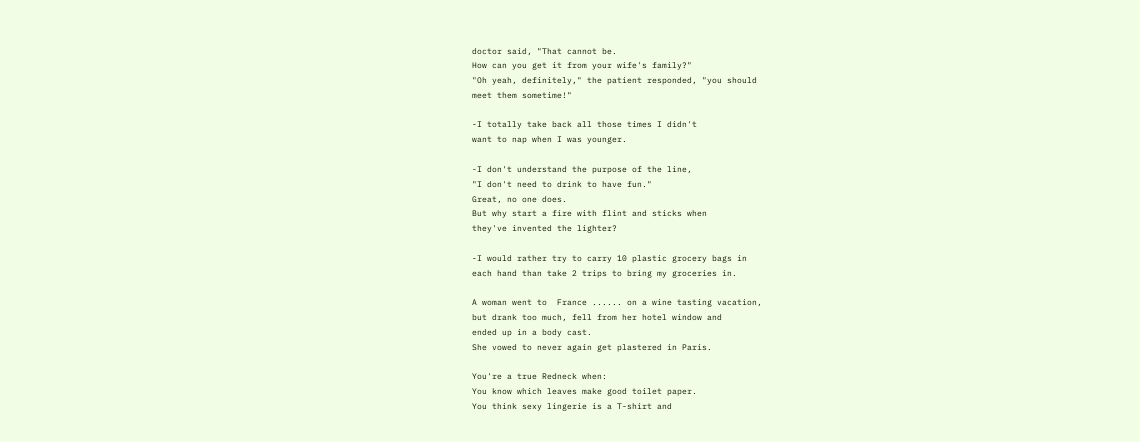doctor said, "That cannot be.
How can you get it from your wife's family?"
"Oh yeah, definitely," the patient responded, "you should
meet them sometime!"

-I totally take back all those times I didn't
want to nap when I was younger.

-I don't understand the purpose of the line,
"I don't need to drink to have fun."
Great, no one does.
But why start a fire with flint and sticks when
they've invented the lighter?

-I would rather try to carry 10 plastic grocery bags in
each hand than take 2 trips to bring my groceries in.

A woman went to  France ...... on a wine tasting vacation,
but drank too much, fell from her hotel window and
ended up in a body cast.
She vowed to never again get plastered in Paris.

You're a true Redneck when:
You know which leaves make good toilet paper.
You think sexy lingerie is a T-shirt and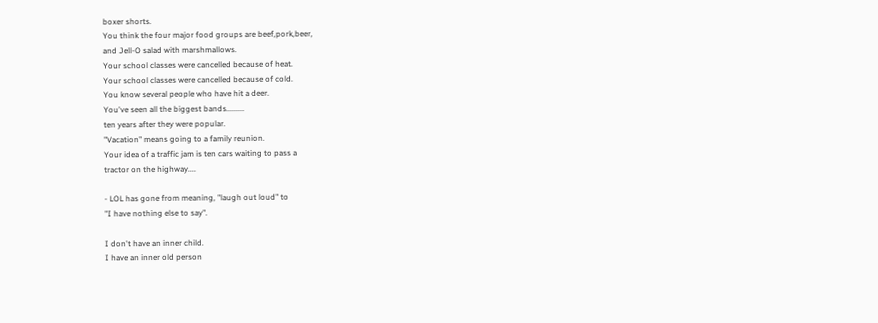boxer shorts.
You think the four major food groups are beef,pork,beer,
and Jell-O salad with marshmallows.
Your school classes were cancelled because of heat.
Your school classes were cancelled because of cold.
You know several people who have hit a deer.
You've seen all the biggest bands.........
ten years after they were popular.
"Vacation" means going to a family reunion.
Your idea of a traffic jam is ten cars waiting to pass a
tractor on the highway....

- LOL has gone from meaning, "laugh out loud" to
"I have nothing else to say".

I don't have an inner child.
I have an inner old person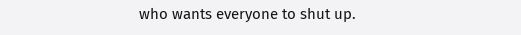who wants everyone to shut up.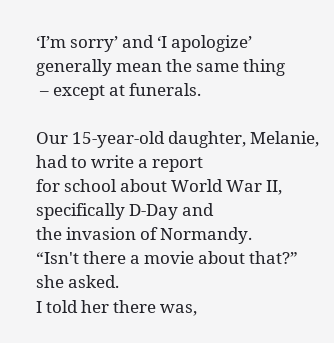‘I’m sorry’ and ‘I apologize’ generally mean the same thing
 – except at funerals.

Our 15-year-old daughter, Melanie, had to write a report
for school about World War II, specifically D-Day and
the invasion of Normandy.
“Isn't there a movie about that?” she asked.
I told her there was,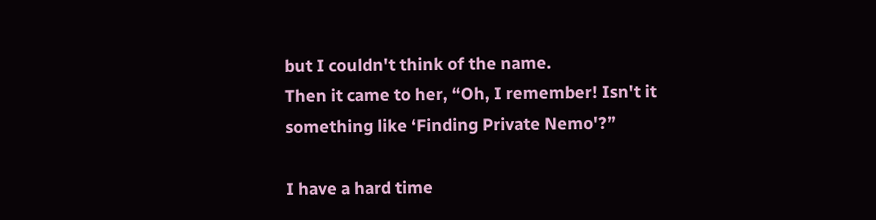but I couldn't think of the name.
Then it came to her, “Oh, I remember! Isn't it
something like ‘Finding Private Nemo'?”

I have a hard time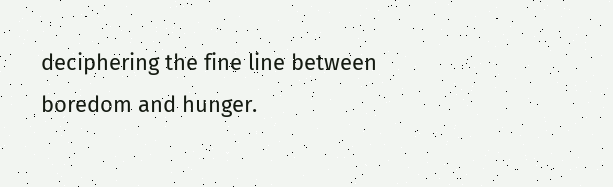deciphering the fine line between
boredom and hunger.